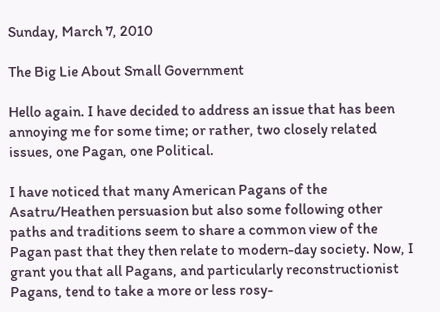Sunday, March 7, 2010

The Big Lie About Small Government

Hello again. I have decided to address an issue that has been annoying me for some time; or rather, two closely related issues, one Pagan, one Political.

I have noticed that many American Pagans of the Asatru/Heathen persuasion but also some following other paths and traditions seem to share a common view of the Pagan past that they then relate to modern-day society. Now, I grant you that all Pagans, and particularly reconstructionist Pagans, tend to take a more or less rosy-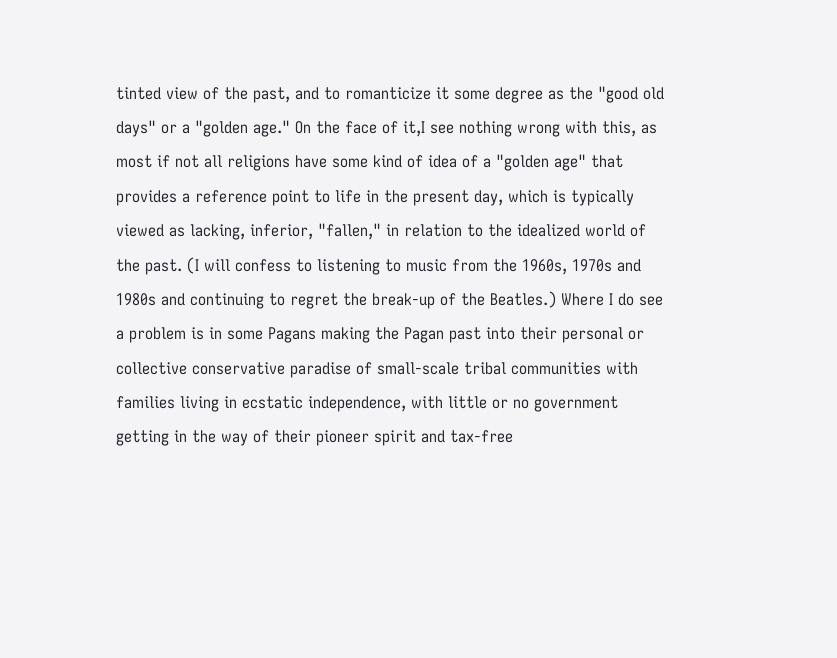tinted view of the past, and to romanticize it some degree as the "good old days" or a "golden age." On the face of it,I see nothing wrong with this, as most if not all religions have some kind of idea of a "golden age" that provides a reference point to life in the present day, which is typically viewed as lacking, inferior, "fallen," in relation to the idealized world of the past. (I will confess to listening to music from the 1960s, 1970s and 1980s and continuing to regret the break-up of the Beatles.) Where I do see a problem is in some Pagans making the Pagan past into their personal or collective conservative paradise of small-scale tribal communities with families living in ecstatic independence, with little or no government getting in the way of their pioneer spirit and tax-free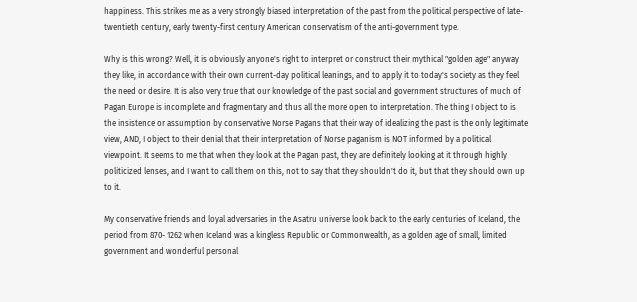happiness. This strikes me as a very strongly biased interpretation of the past from the political perspective of late-twentieth century, early twenty-first century American conservatism of the anti-government type.

Why is this wrong? Well, it is obviously anyone's right to interpret or construct their mythical "golden age" anyway they like, in accordance with their own current-day political leanings, and to apply it to today's society as they feel the need or desire. It is also very true that our knowledge of the past social and government structures of much of Pagan Europe is incomplete and fragmentary and thus all the more open to interpretation. The thing I object to is the insistence or assumption by conservative Norse Pagans that their way of idealizing the past is the only legitimate view, AND, I object to their denial that their interpretation of Norse paganism is NOT informed by a political viewpoint. It seems to me that when they look at the Pagan past, they are definitely looking at it through highly politicized lenses, and I want to call them on this, not to say that they shouldn't do it, but that they should own up to it.

My conservative friends and loyal adversaries in the Asatru universe look back to the early centuries of Iceland, the period from 870- 1262 when Iceland was a kingless Republic or Commonwealth, as a golden age of small, limited government and wonderful personal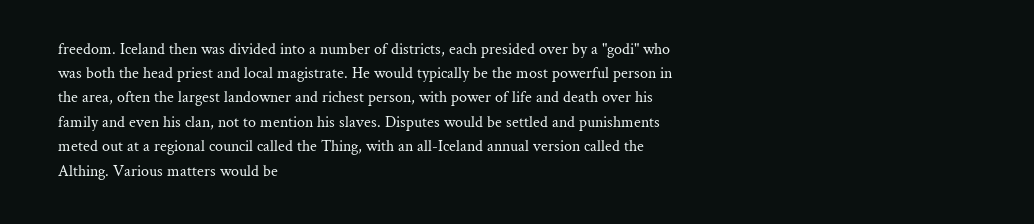freedom. Iceland then was divided into a number of districts, each presided over by a "godi" who was both the head priest and local magistrate. He would typically be the most powerful person in the area, often the largest landowner and richest person, with power of life and death over his family and even his clan, not to mention his slaves. Disputes would be settled and punishments meted out at a regional council called the Thing, with an all-Iceland annual version called the Althing. Various matters would be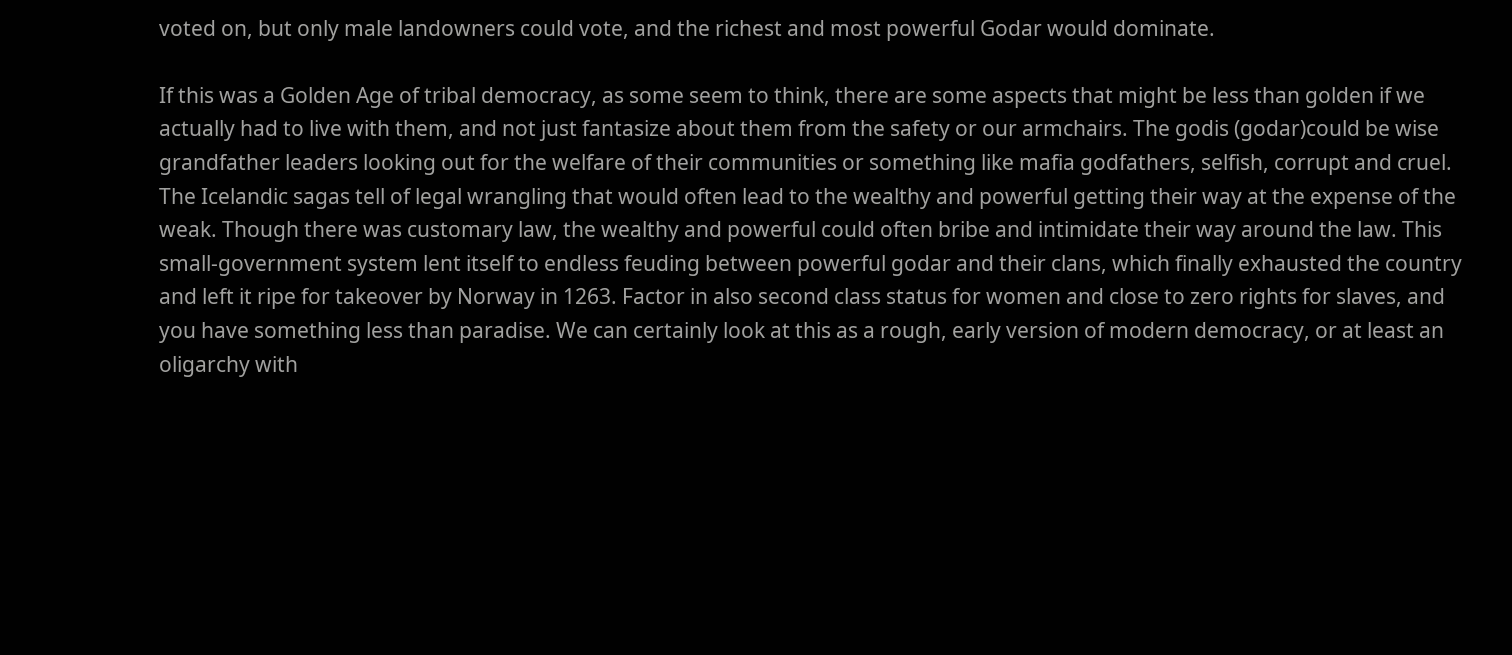voted on, but only male landowners could vote, and the richest and most powerful Godar would dominate.

If this was a Golden Age of tribal democracy, as some seem to think, there are some aspects that might be less than golden if we actually had to live with them, and not just fantasize about them from the safety or our armchairs. The godis (godar)could be wise grandfather leaders looking out for the welfare of their communities or something like mafia godfathers, selfish, corrupt and cruel. The Icelandic sagas tell of legal wrangling that would often lead to the wealthy and powerful getting their way at the expense of the weak. Though there was customary law, the wealthy and powerful could often bribe and intimidate their way around the law. This small-government system lent itself to endless feuding between powerful godar and their clans, which finally exhausted the country and left it ripe for takeover by Norway in 1263. Factor in also second class status for women and close to zero rights for slaves, and you have something less than paradise. We can certainly look at this as a rough, early version of modern democracy, or at least an oligarchy with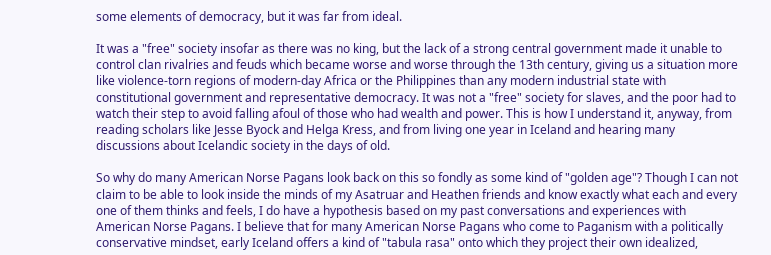some elements of democracy, but it was far from ideal.

It was a "free" society insofar as there was no king, but the lack of a strong central government made it unable to control clan rivalries and feuds which became worse and worse through the 13th century, giving us a situation more like violence-torn regions of modern-day Africa or the Philippines than any modern industrial state with constitutional government and representative democracy. It was not a "free" society for slaves, and the poor had to watch their step to avoid falling afoul of those who had wealth and power. This is how I understand it, anyway, from reading scholars like Jesse Byock and Helga Kress, and from living one year in Iceland and hearing many discussions about Icelandic society in the days of old.

So why do many American Norse Pagans look back on this so fondly as some kind of "golden age"? Though I can not claim to be able to look inside the minds of my Asatruar and Heathen friends and know exactly what each and every one of them thinks and feels, I do have a hypothesis based on my past conversations and experiences with American Norse Pagans. I believe that for many American Norse Pagans who come to Paganism with a politically conservative mindset, early Iceland offers a kind of "tabula rasa" onto which they project their own idealized,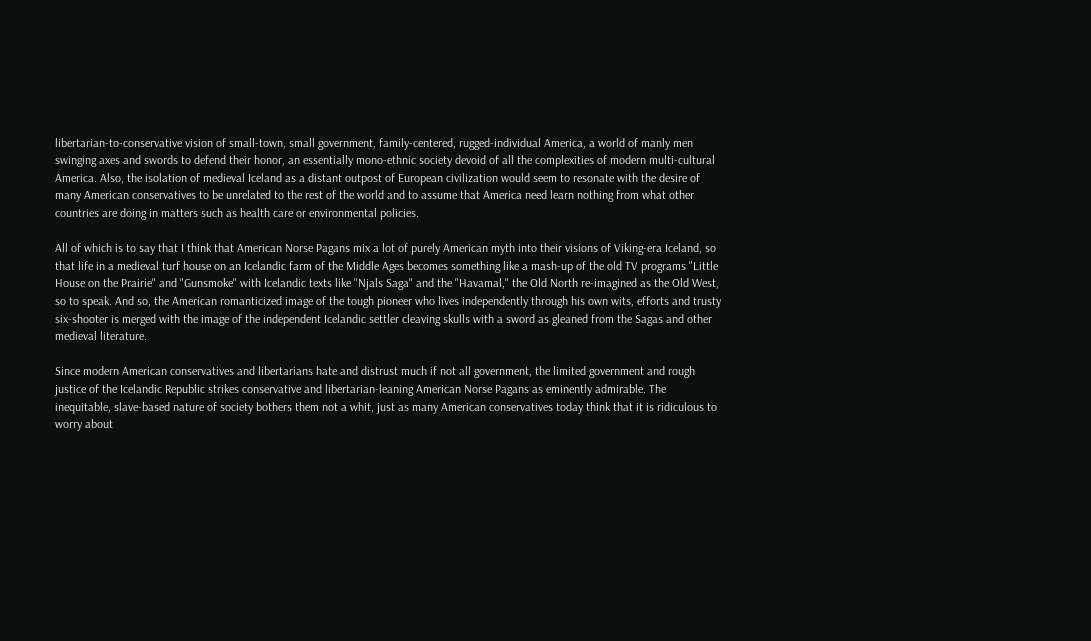libertarian-to-conservative vision of small-town, small government, family-centered, rugged-individual America, a world of manly men swinging axes and swords to defend their honor, an essentially mono-ethnic society devoid of all the complexities of modern multi-cultural America. Also, the isolation of medieval Iceland as a distant outpost of European civilization would seem to resonate with the desire of many American conservatives to be unrelated to the rest of the world and to assume that America need learn nothing from what other countries are doing in matters such as health care or environmental policies.

All of which is to say that I think that American Norse Pagans mix a lot of purely American myth into their visions of Viking-era Iceland, so that life in a medieval turf house on an Icelandic farm of the Middle Ages becomes something like a mash-up of the old TV programs "Little House on the Prairie" and "Gunsmoke" with Icelandic texts like "Njals Saga" and the "Havamal," the Old North re-imagined as the Old West, so to speak. And so, the American romanticized image of the tough pioneer who lives independently through his own wits, efforts and trusty six-shooter is merged with the image of the independent Icelandic settler cleaving skulls with a sword as gleaned from the Sagas and other medieval literature.

Since modern American conservatives and libertarians hate and distrust much if not all government, the limited government and rough justice of the Icelandic Republic strikes conservative and libertarian-leaning American Norse Pagans as eminently admirable. The inequitable, slave-based nature of society bothers them not a whit, just as many American conservatives today think that it is ridiculous to worry about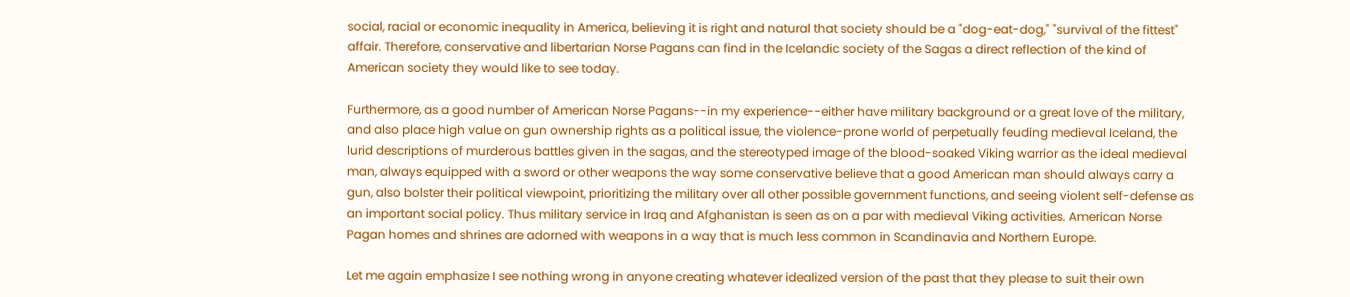social, racial or economic inequality in America, believing it is right and natural that society should be a "dog-eat-dog," "survival of the fittest" affair. Therefore, conservative and libertarian Norse Pagans can find in the Icelandic society of the Sagas a direct reflection of the kind of American society they would like to see today.

Furthermore, as a good number of American Norse Pagans--in my experience--either have military background or a great love of the military, and also place high value on gun ownership rights as a political issue, the violence-prone world of perpetually feuding medieval Iceland, the lurid descriptions of murderous battles given in the sagas, and the stereotyped image of the blood-soaked Viking warrior as the ideal medieval man, always equipped with a sword or other weapons the way some conservative believe that a good American man should always carry a gun, also bolster their political viewpoint, prioritizing the military over all other possible government functions, and seeing violent self-defense as an important social policy. Thus military service in Iraq and Afghanistan is seen as on a par with medieval Viking activities. American Norse Pagan homes and shrines are adorned with weapons in a way that is much less common in Scandinavia and Northern Europe.

Let me again emphasize I see nothing wrong in anyone creating whatever idealized version of the past that they please to suit their own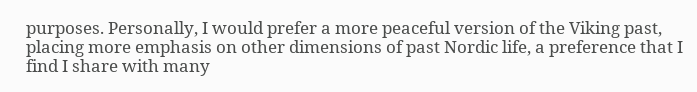purposes. Personally, I would prefer a more peaceful version of the Viking past, placing more emphasis on other dimensions of past Nordic life, a preference that I find I share with many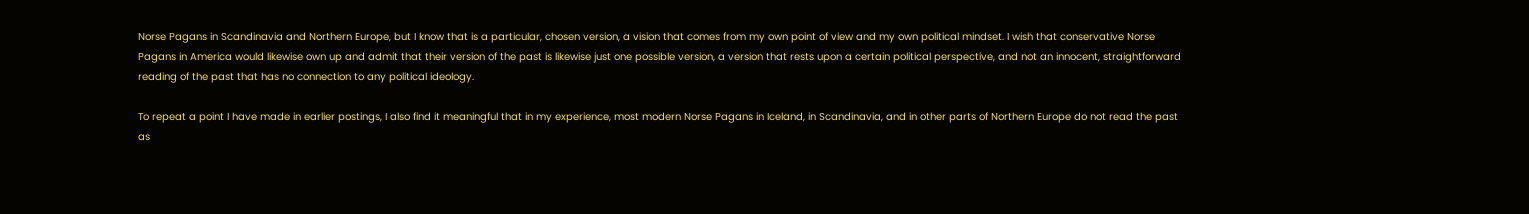Norse Pagans in Scandinavia and Northern Europe, but I know that is a particular, chosen version, a vision that comes from my own point of view and my own political mindset. I wish that conservative Norse Pagans in America would likewise own up and admit that their version of the past is likewise just one possible version, a version that rests upon a certain political perspective, and not an innocent, straightforward reading of the past that has no connection to any political ideology.

To repeat a point I have made in earlier postings, I also find it meaningful that in my experience, most modern Norse Pagans in Iceland, in Scandinavia, and in other parts of Northern Europe do not read the past as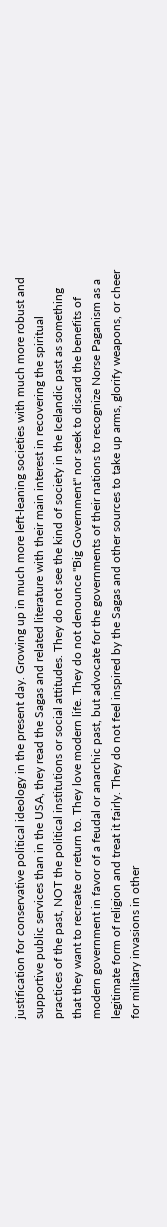justification for conservative political ideology in the present day. Growing up in much more left-leaning societies with much more robust and supportive public services than in the USA, they read the Sagas and related literature with their main interest in recovering the spiritual practices of the past, NOT the political institutions or social attitudes. They do not see the kind of society in the Icelandic past as something that they want to recreate or return to. They love modern life. They do not denounce "Big Government" nor seek to discard the benefits of modern government in favor of a feudal or anarchic past, but advocate for the governments of their nations to recognize Norse Paganism as a legitimate form of religion and treat it fairly. They do not feel inspired by the Sagas and other sources to take up arms, glorify weapons, or cheer for military invasions in other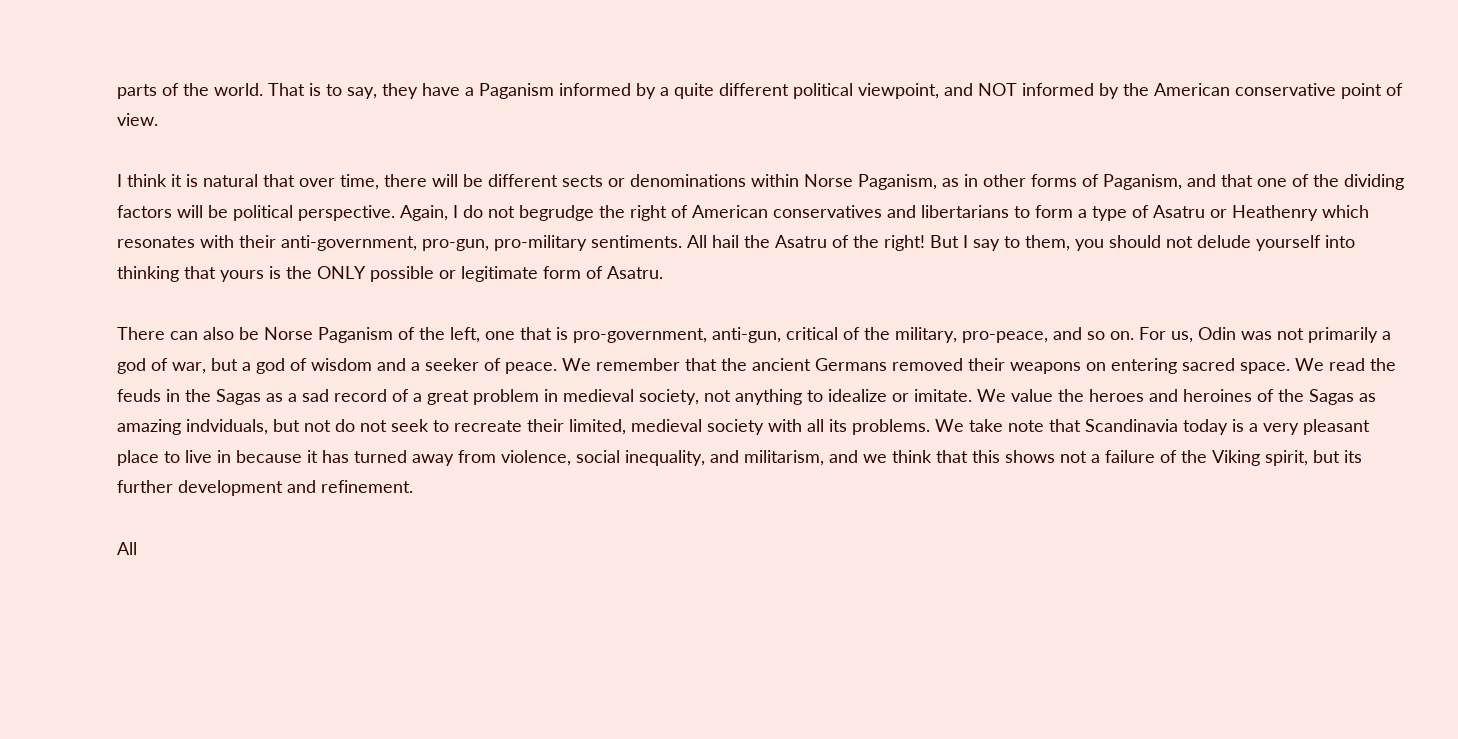parts of the world. That is to say, they have a Paganism informed by a quite different political viewpoint, and NOT informed by the American conservative point of view.

I think it is natural that over time, there will be different sects or denominations within Norse Paganism, as in other forms of Paganism, and that one of the dividing factors will be political perspective. Again, I do not begrudge the right of American conservatives and libertarians to form a type of Asatru or Heathenry which resonates with their anti-government, pro-gun, pro-military sentiments. All hail the Asatru of the right! But I say to them, you should not delude yourself into thinking that yours is the ONLY possible or legitimate form of Asatru.

There can also be Norse Paganism of the left, one that is pro-government, anti-gun, critical of the military, pro-peace, and so on. For us, Odin was not primarily a god of war, but a god of wisdom and a seeker of peace. We remember that the ancient Germans removed their weapons on entering sacred space. We read the feuds in the Sagas as a sad record of a great problem in medieval society, not anything to idealize or imitate. We value the heroes and heroines of the Sagas as amazing indviduals, but not do not seek to recreate their limited, medieval society with all its problems. We take note that Scandinavia today is a very pleasant place to live in because it has turned away from violence, social inequality, and militarism, and we think that this shows not a failure of the Viking spirit, but its further development and refinement.

All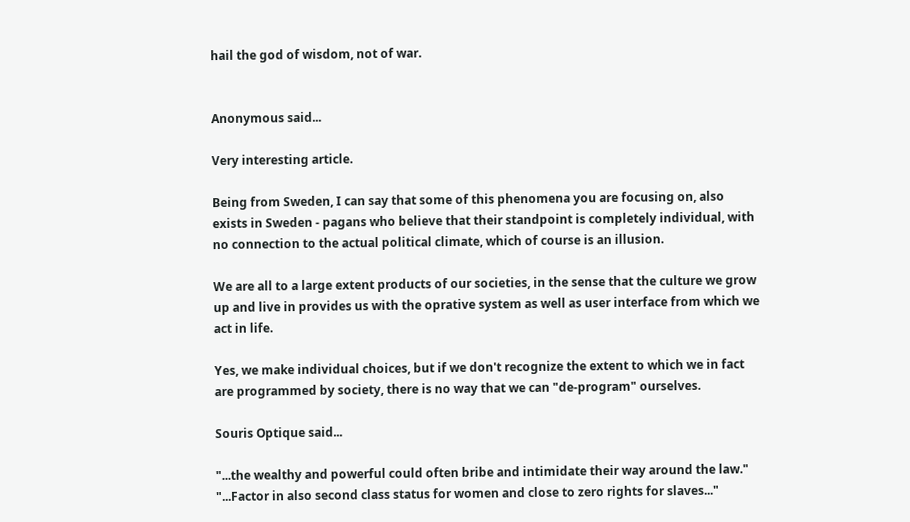hail the god of wisdom, not of war.


Anonymous said...

Very interesting article.

Being from Sweden, I can say that some of this phenomena you are focusing on, also exists in Sweden - pagans who believe that their standpoint is completely individual, with no connection to the actual political climate, which of course is an illusion.

We are all to a large extent products of our societies, in the sense that the culture we grow up and live in provides us with the oprative system as well as user interface from which we act in life.

Yes, we make individual choices, but if we don't recognize the extent to which we in fact are programmed by society, there is no way that we can "de-program" ourselves.

Souris Optique said...

"...the wealthy and powerful could often bribe and intimidate their way around the law." "...Factor in also second class status for women and close to zero rights for slaves..."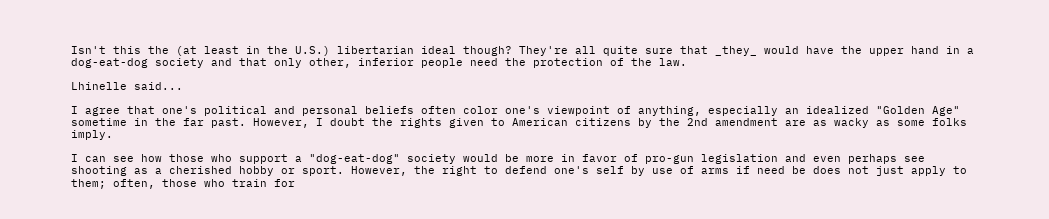Isn't this the (at least in the U.S.) libertarian ideal though? They're all quite sure that _they_ would have the upper hand in a dog-eat-dog society and that only other, inferior people need the protection of the law.

Lhinelle said...

I agree that one's political and personal beliefs often color one's viewpoint of anything, especially an idealized "Golden Age" sometime in the far past. However, I doubt the rights given to American citizens by the 2nd amendment are as wacky as some folks imply.

I can see how those who support a "dog-eat-dog" society would be more in favor of pro-gun legislation and even perhaps see shooting as a cherished hobby or sport. However, the right to defend one's self by use of arms if need be does not just apply to them; often, those who train for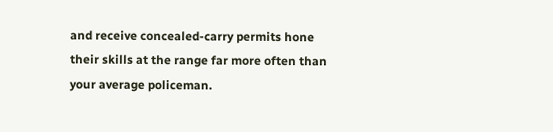and receive concealed-carry permits hone their skills at the range far more often than your average policeman.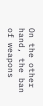On the other hand, the ban of weapons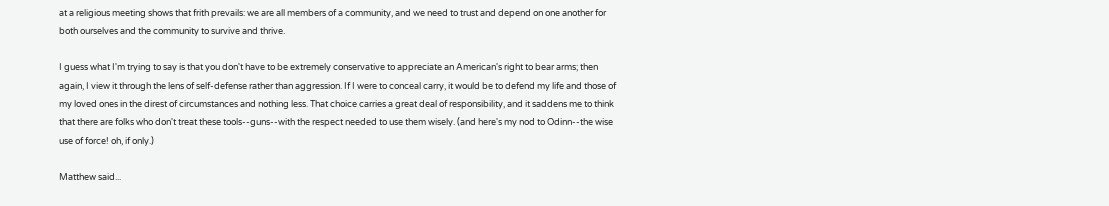at a religious meeting shows that frith prevails: we are all members of a community, and we need to trust and depend on one another for both ourselves and the community to survive and thrive.

I guess what I'm trying to say is that you don't have to be extremely conservative to appreciate an American's right to bear arms; then again, I view it through the lens of self-defense rather than aggression. If I were to conceal carry, it would be to defend my life and those of my loved ones in the direst of circumstances and nothing less. That choice carries a great deal of responsibility, and it saddens me to think that there are folks who don't treat these tools--guns--with the respect needed to use them wisely. (and here's my nod to Odinn--the wise use of force! oh, if only.)

Matthew said...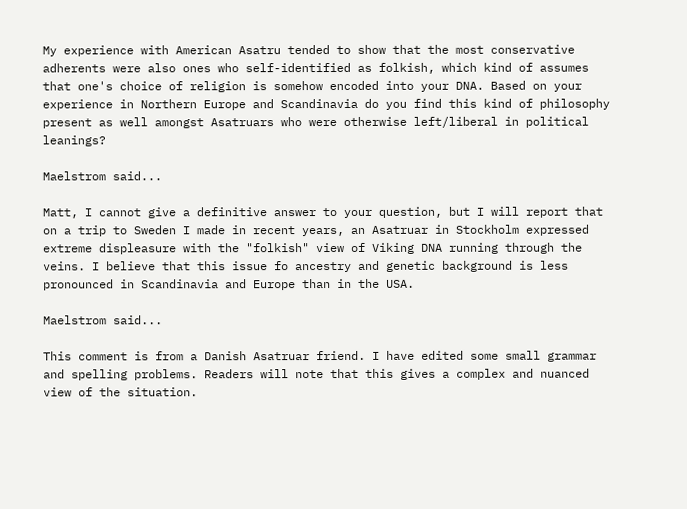My experience with American Asatru tended to show that the most conservative adherents were also ones who self-identified as folkish, which kind of assumes that one's choice of religion is somehow encoded into your DNA. Based on your experience in Northern Europe and Scandinavia do you find this kind of philosophy present as well amongst Asatruars who were otherwise left/liberal in political leanings?

Maelstrom said...

Matt, I cannot give a definitive answer to your question, but I will report that on a trip to Sweden I made in recent years, an Asatruar in Stockholm expressed extreme displeasure with the "folkish" view of Viking DNA running through the veins. I believe that this issue fo ancestry and genetic background is less pronounced in Scandinavia and Europe than in the USA.

Maelstrom said...

This comment is from a Danish Asatruar friend. I have edited some small grammar and spelling problems. Readers will note that this gives a complex and nuanced view of the situation.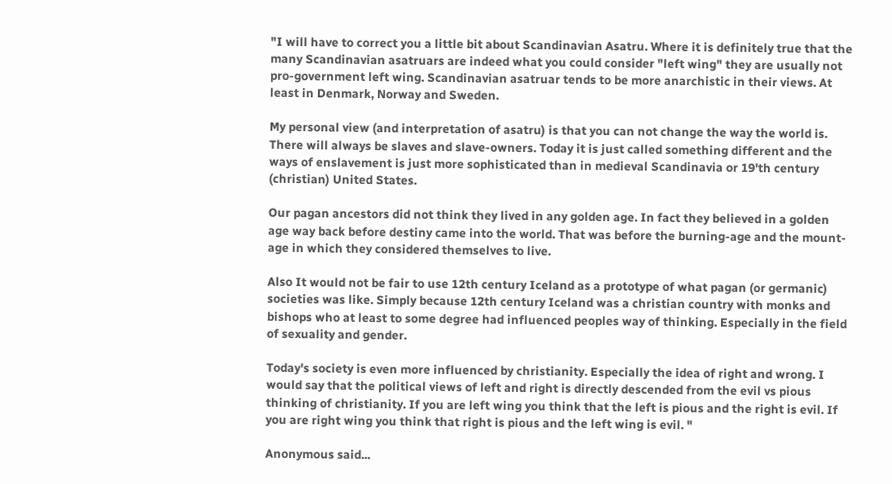"I will have to correct you a little bit about Scandinavian Asatru. Where it is definitely true that the many Scandinavian asatruars are indeed what you could consider "left wing" they are usually not pro-government left wing. Scandinavian asatruar tends to be more anarchistic in their views. At least in Denmark, Norway and Sweden.

My personal view (and interpretation of asatru) is that you can not change the way the world is. There will always be slaves and slave-owners. Today it is just called something different and the ways of enslavement is just more sophisticated than in medieval Scandinavia or 19'th century (christian) United States.

Our pagan ancestors did not think they lived in any golden age. In fact they believed in a golden age way back before destiny came into the world. That was before the burning-age and the mount-age in which they considered themselves to live.

Also It would not be fair to use 12th century Iceland as a prototype of what pagan (or germanic) societies was like. Simply because 12th century Iceland was a christian country with monks and bishops who at least to some degree had influenced peoples way of thinking. Especially in the field of sexuality and gender.

Today's society is even more influenced by christianity. Especially the idea of right and wrong. I would say that the political views of left and right is directly descended from the evil vs pious thinking of christianity. If you are left wing you think that the left is pious and the right is evil. If you are right wing you think that right is pious and the left wing is evil. "

Anonymous said...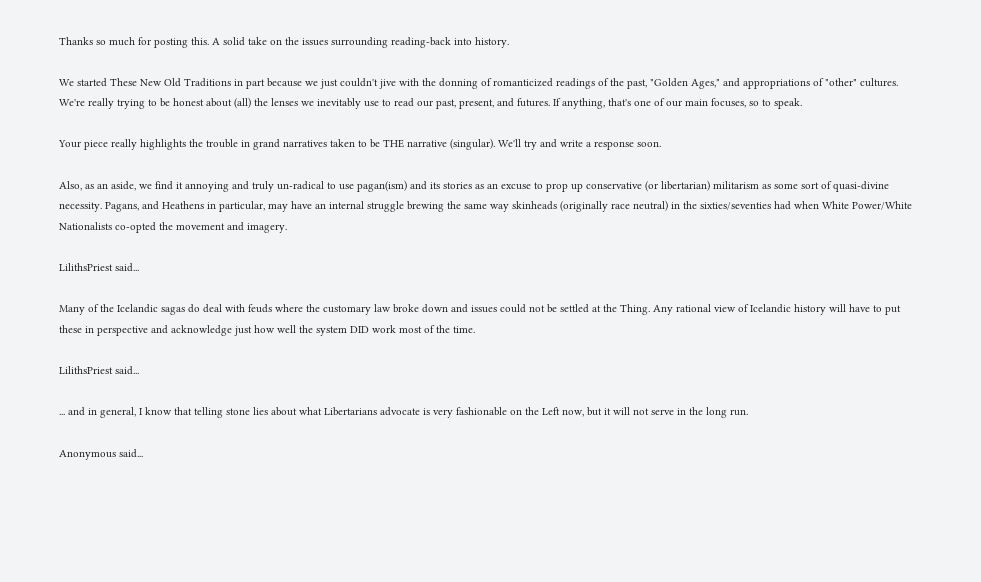Thanks so much for posting this. A solid take on the issues surrounding reading-back into history.

We started These New Old Traditions in part because we just couldn't jive with the donning of romanticized readings of the past, "Golden Ages," and appropriations of "other" cultures. We're really trying to be honest about (all) the lenses we inevitably use to read our past, present, and futures. If anything, that's one of our main focuses, so to speak.

Your piece really highlights the trouble in grand narratives taken to be THE narrative (singular). We'll try and write a response soon.

Also, as an aside, we find it annoying and truly un-radical to use pagan(ism) and its stories as an excuse to prop up conservative (or libertarian) militarism as some sort of quasi-divine necessity. Pagans, and Heathens in particular, may have an internal struggle brewing the same way skinheads (originally race neutral) in the sixties/seventies had when White Power/White Nationalists co-opted the movement and imagery.

LilithsPriest said...

Many of the Icelandic sagas do deal with feuds where the customary law broke down and issues could not be settled at the Thing. Any rational view of Icelandic history will have to put these in perspective and acknowledge just how well the system DID work most of the time.

LilithsPriest said...

... and in general, I know that telling stone lies about what Libertarians advocate is very fashionable on the Left now, but it will not serve in the long run.

Anonymous said...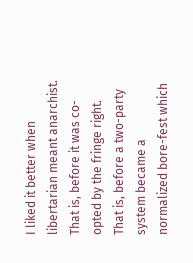I liked it better when libertarian meant anarchist. That is, before it was co-opted by the fringe right. That is, before a two-party system became a normalized bore-fest which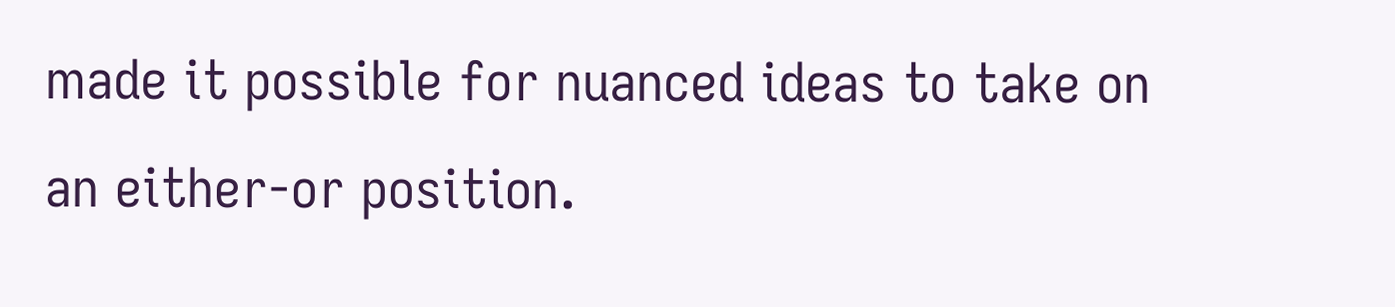made it possible for nuanced ideas to take on an either-or position.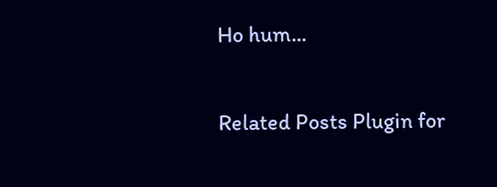Ho hum...

Related Posts Plugin for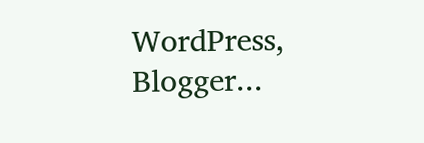WordPress, Blogger...